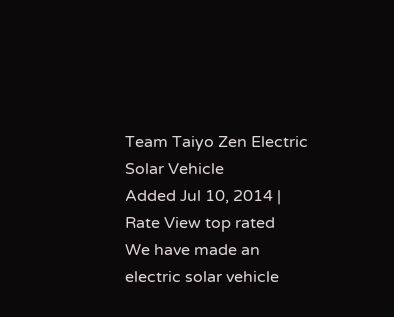Team Taiyo Zen Electric Solar Vehicle
Added Jul 10, 2014 | Rate View top rated
We have made an electric solar vehicle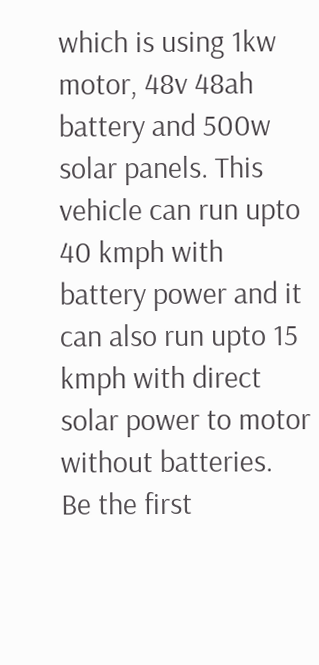which is using 1kw motor, 48v 48ah battery and 500w solar panels. This vehicle can run upto 40 kmph with battery power and it can also run upto 15 kmph with direct solar power to motor without batteries.
Be the first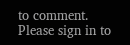to comment. Please sign in to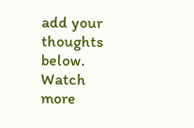add your thoughts below.
Watch more